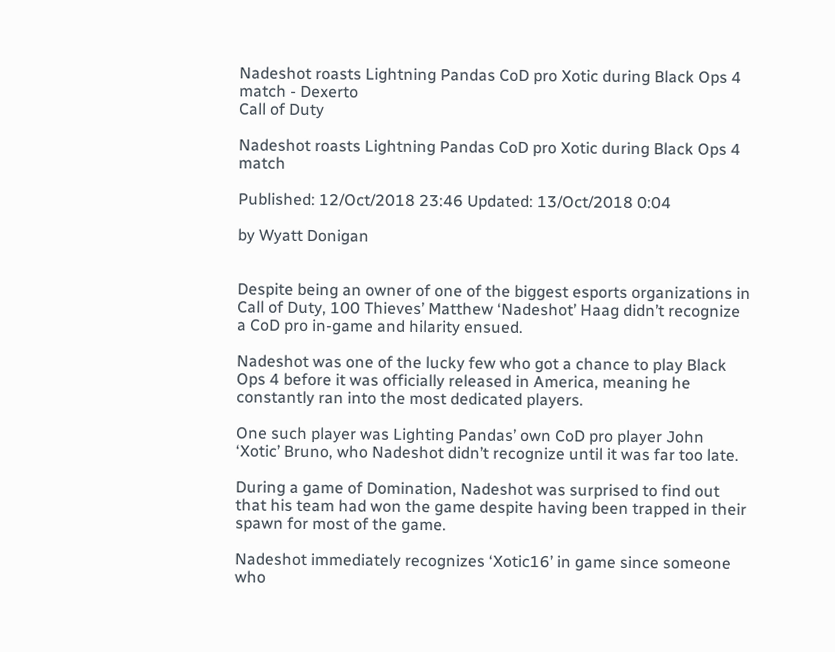Nadeshot roasts Lightning Pandas CoD pro Xotic during Black Ops 4 match - Dexerto
Call of Duty

Nadeshot roasts Lightning Pandas CoD pro Xotic during Black Ops 4 match

Published: 12/Oct/2018 23:46 Updated: 13/Oct/2018 0:04

by Wyatt Donigan


Despite being an owner of one of the biggest esports organizations in Call of Duty, 100 Thieves’ Matthew ‘Nadeshot’ Haag didn’t recognize a CoD pro in-game and hilarity ensued.

Nadeshot was one of the lucky few who got a chance to play Black Ops 4 before it was officially released in America, meaning he constantly ran into the most dedicated players.

One such player was Lighting Pandas’ own CoD pro player John ‘Xotic’ Bruno, who Nadeshot didn’t recognize until it was far too late.

During a game of Domination, Nadeshot was surprised to find out that his team had won the game despite having been trapped in their spawn for most of the game.

Nadeshot immediately recognizes ‘Xotic16’ in game since someone who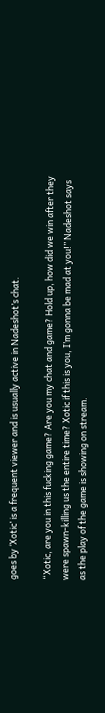goes by ‘Xotic’ is a frequent viewer and is usually active in Nadeshot’s chat.

“Xotic, are you in this fucking game? Are you my chat and game? Hold up, how did we win after they were spawn-killing us the entire time? Xotic if this is you, I’m gonna be mad at you!” Nadeshot says as the play of the game is showing on stream.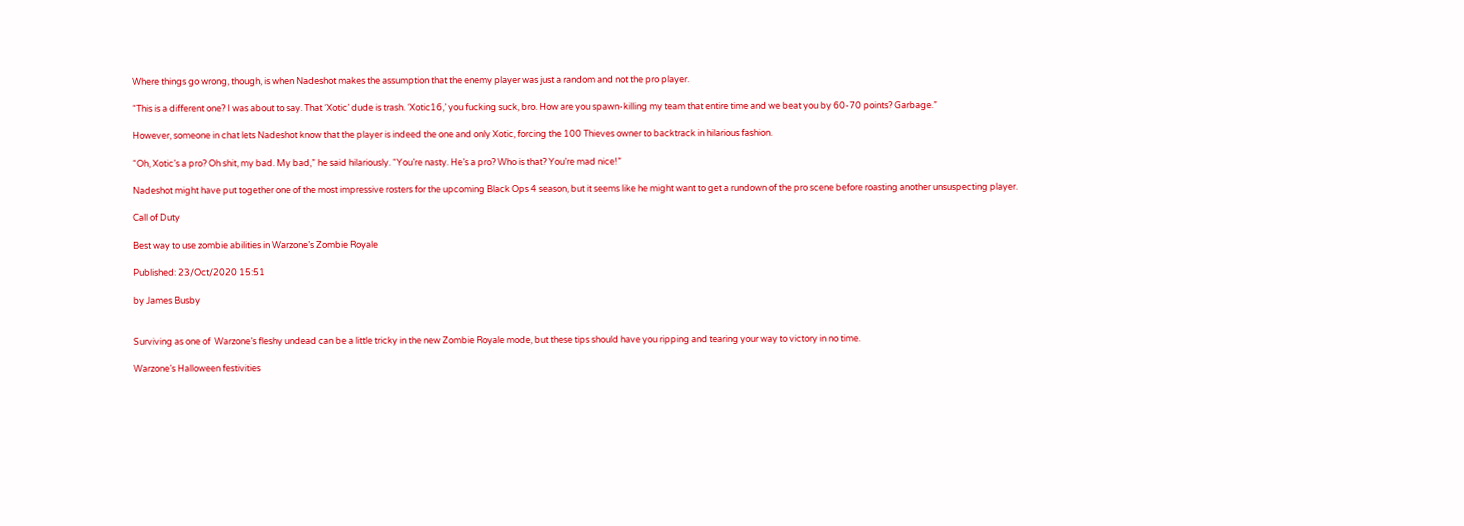Where things go wrong, though, is when Nadeshot makes the assumption that the enemy player was just a random and not the pro player.

“This is a different one? I was about to say. That ‘Xotic’ dude is trash. ‘Xotic16,’ you fucking suck, bro. How are you spawn-killing my team that entire time and we beat you by 60-70 points? Garbage.”

However, someone in chat lets Nadeshot know that the player is indeed the one and only Xotic, forcing the 100 Thieves owner to backtrack in hilarious fashion.

“Oh, Xotic’s a pro? Oh shit, my bad. My bad,” he said hilariously. “You’re nasty. He’s a pro? Who is that? You’re mad nice!”

Nadeshot might have put together one of the most impressive rosters for the upcoming Black Ops 4 season, but it seems like he might want to get a rundown of the pro scene before roasting another unsuspecting player.

Call of Duty

Best way to use zombie abilities in Warzone’s Zombie Royale

Published: 23/Oct/2020 15:51

by James Busby


Surviving as one of  Warzone’s fleshy undead can be a little tricky in the new Zombie Royale mode, but these tips should have you ripping and tearing your way to victory in no time.

Warzone’s Halloween festivities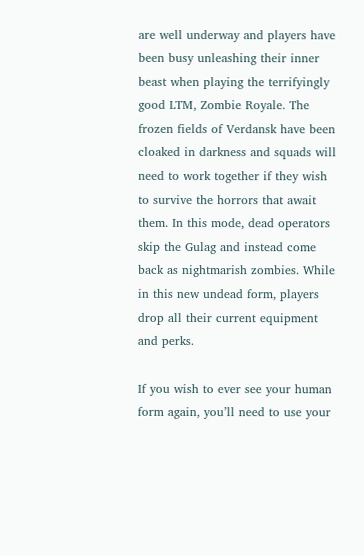are well underway and players have been busy unleashing their inner beast when playing the terrifyingly good LTM, Zombie Royale. The frozen fields of Verdansk have been cloaked in darkness and squads will need to work together if they wish to survive the horrors that await them. In this mode, dead operators skip the Gulag and instead come back as nightmarish zombies. While in this new undead form, players drop all their current equipment and perks.

If you wish to ever see your human form again, you’ll need to use your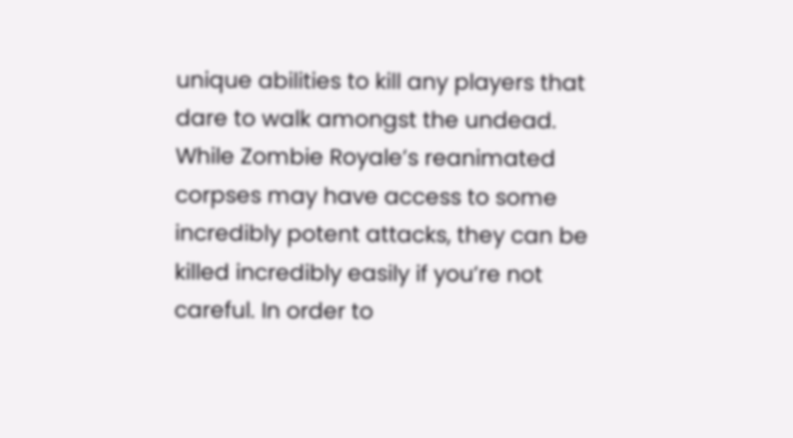unique abilities to kill any players that dare to walk amongst the undead. While Zombie Royale’s reanimated corpses may have access to some incredibly potent attacks, they can be killed incredibly easily if you’re not careful. In order to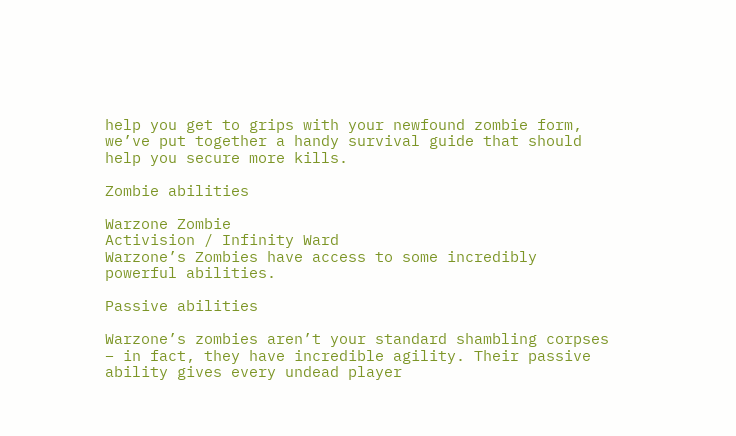help you get to grips with your newfound zombie form, we’ve put together a handy survival guide that should help you secure more kills.

Zombie abilities

Warzone Zombie
Activision / Infinity Ward
Warzone’s Zombies have access to some incredibly powerful abilities.

Passive abilities

Warzone’s zombies aren’t your standard shambling corpses – in fact, they have incredible agility. Their passive ability gives every undead player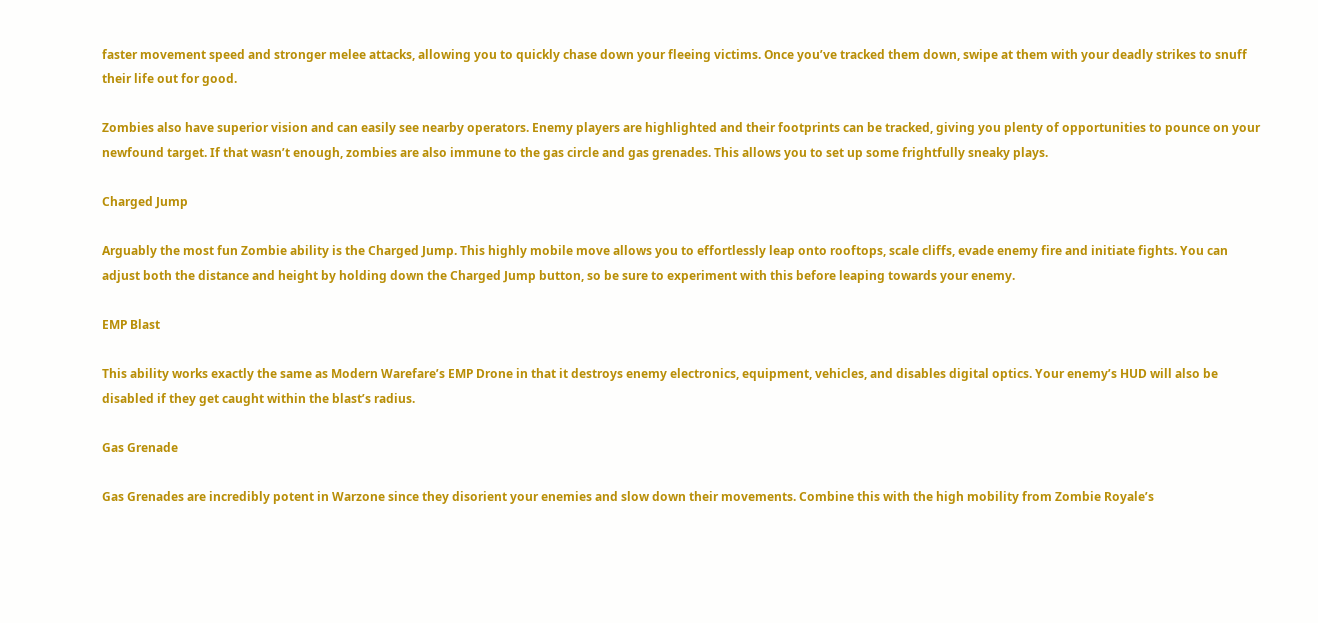faster movement speed and stronger melee attacks, allowing you to quickly chase down your fleeing victims. Once you’ve tracked them down, swipe at them with your deadly strikes to snuff their life out for good.

Zombies also have superior vision and can easily see nearby operators. Enemy players are highlighted and their footprints can be tracked, giving you plenty of opportunities to pounce on your newfound target. If that wasn’t enough, zombies are also immune to the gas circle and gas grenades. This allows you to set up some frightfully sneaky plays.

Charged Jump

Arguably the most fun Zombie ability is the Charged Jump. This highly mobile move allows you to effortlessly leap onto rooftops, scale cliffs, evade enemy fire and initiate fights. You can adjust both the distance and height by holding down the Charged Jump button, so be sure to experiment with this before leaping towards your enemy.

EMP Blast

This ability works exactly the same as Modern Warefare’s EMP Drone in that it destroys enemy electronics, equipment, vehicles, and disables digital optics. Your enemy’s HUD will also be disabled if they get caught within the blast’s radius.

Gas Grenade

Gas Grenades are incredibly potent in Warzone since they disorient your enemies and slow down their movements. Combine this with the high mobility from Zombie Royale’s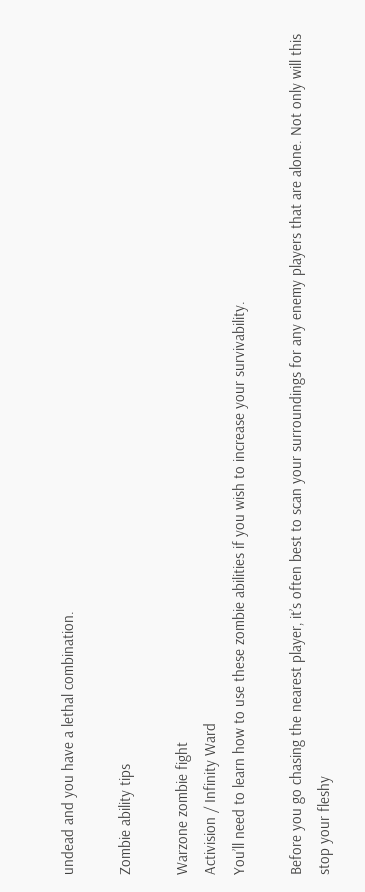undead and you have a lethal combination.

Zombie ability tips

Warzone zombie fight
Activision / Infinity Ward
You’ll need to learn how to use these zombie abilities if you wish to increase your survivability.

Before you go chasing the nearest player, it’s often best to scan your surroundings for any enemy players that are alone. Not only will this stop your fleshy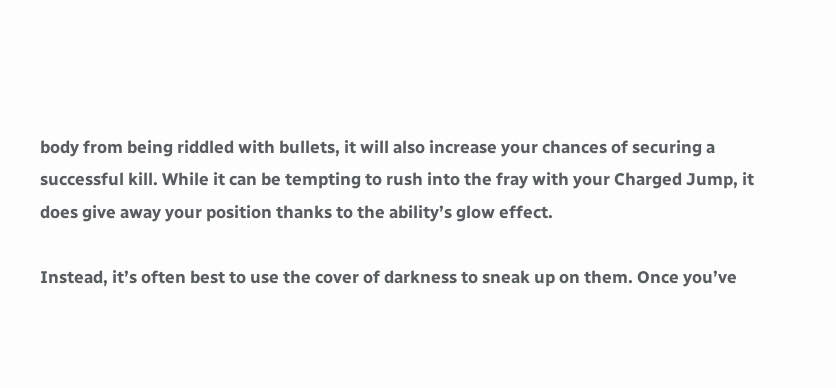body from being riddled with bullets, it will also increase your chances of securing a successful kill. While it can be tempting to rush into the fray with your Charged Jump, it does give away your position thanks to the ability’s glow effect.

Instead, it’s often best to use the cover of darkness to sneak up on them. Once you’ve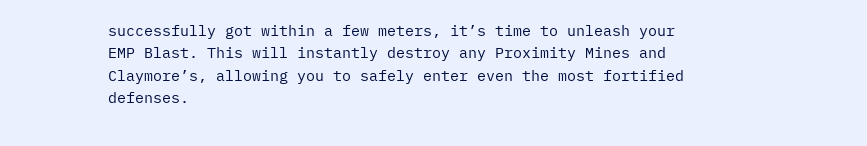successfully got within a few meters, it’s time to unleash your EMP Blast. This will instantly destroy any Proximity Mines and Claymore’s, allowing you to safely enter even the most fortified defenses.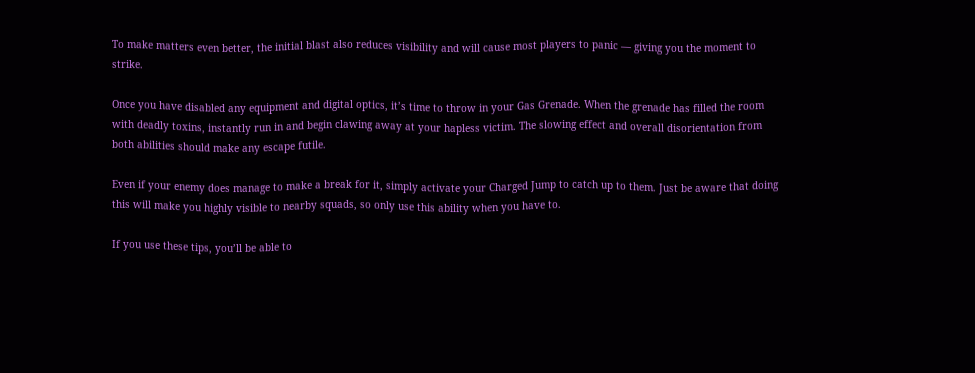To make matters even better, the initial blast also reduces visibility and will cause most players to panic — giving you the moment to strike.

Once you have disabled any equipment and digital optics, it’s time to throw in your Gas Grenade. When the grenade has filled the room with deadly toxins, instantly run in and begin clawing away at your hapless victim. The slowing effect and overall disorientation from both abilities should make any escape futile.

Even if your enemy does manage to make a break for it, simply activate your Charged Jump to catch up to them. Just be aware that doing this will make you highly visible to nearby squads, so only use this ability when you have to.

If you use these tips, you’ll be able to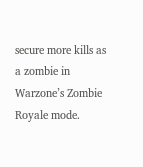secure more kills as a zombie in Warzone’s Zombie Royale mode.